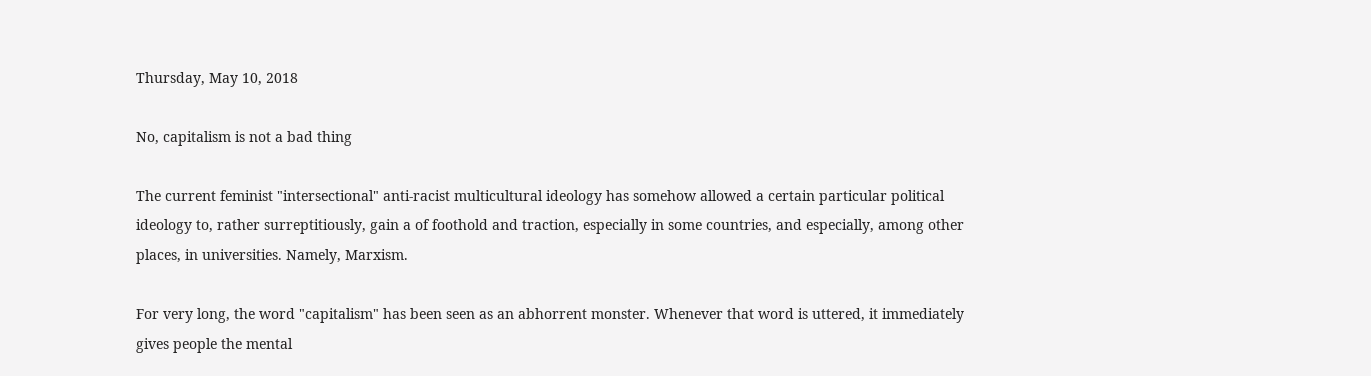Thursday, May 10, 2018

No, capitalism is not a bad thing

The current feminist "intersectional" anti-racist multicultural ideology has somehow allowed a certain particular political ideology to, rather surreptitiously, gain a of foothold and traction, especially in some countries, and especially, among other places, in universities. Namely, Marxism.

For very long, the word "capitalism" has been seen as an abhorrent monster. Whenever that word is uttered, it immediately gives people the mental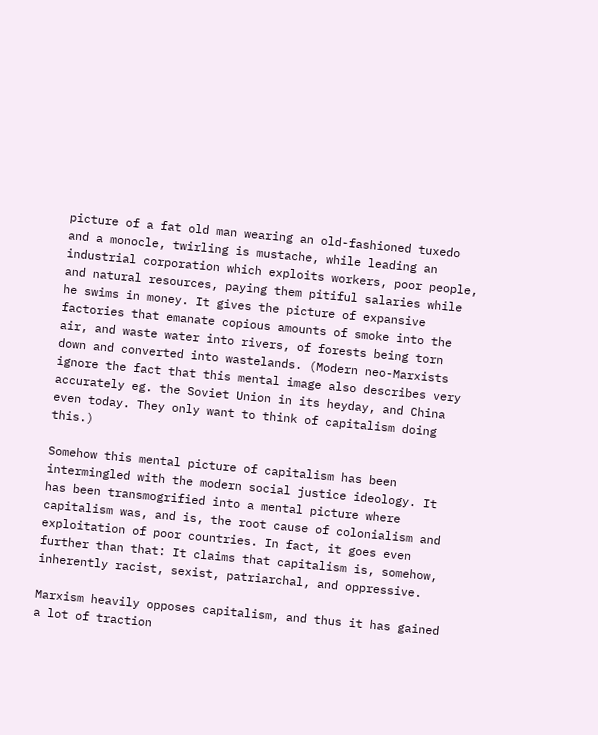picture of a fat old man wearing an old-fashioned tuxedo and a monocle, twirling is mustache, while leading an industrial corporation which exploits workers, poor people, and natural resources, paying them pitiful salaries while he swims in money. It gives the picture of expansive factories that emanate copious amounts of smoke into the air, and waste water into rivers, of forests being torn down and converted into wastelands. (Modern neo-Marxists ignore the fact that this mental image also describes very accurately eg. the Soviet Union in its heyday, and China even today. They only want to think of capitalism doing this.)

Somehow this mental picture of capitalism has been intermingled with the modern social justice ideology. It has been transmogrified into a mental picture where capitalism was, and is, the root cause of colonialism and exploitation of poor countries. In fact, it goes even further than that: It claims that capitalism is, somehow, inherently racist, sexist, patriarchal, and oppressive.

Marxism heavily opposes capitalism, and thus it has gained a lot of traction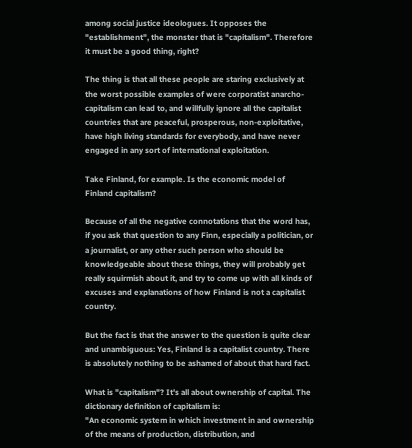among social justice ideologues. It opposes the "establishment", the monster that is "capitalism". Therefore it must be a good thing, right?

The thing is that all these people are staring exclusively at the worst possible examples of were corporatist anarcho-capitalism can lead to, and willfully ignore all the capitalist countries that are peaceful, prosperous, non-exploitative, have high living standards for everybody, and have never engaged in any sort of international exploitation.

Take Finland, for example. Is the economic model of Finland capitalism?

Because of all the negative connotations that the word has, if you ask that question to any Finn, especially a politician, or a journalist, or any other such person who should be knowledgeable about these things, they will probably get really squirmish about it, and try to come up with all kinds of excuses and explanations of how Finland is not a capitalist country.

But the fact is that the answer to the question is quite clear and unambiguous: Yes, Finland is a capitalist country. There is absolutely nothing to be ashamed of about that hard fact.

What is "capitalism"? It's all about ownership of capital. The dictionary definition of capitalism is:
"An economic system in which investment in and ownership of the means of production, distribution, and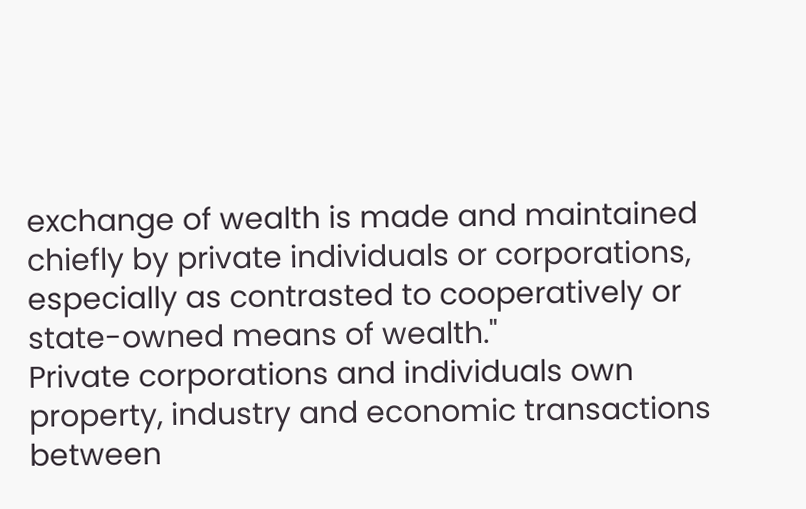exchange of wealth is made and maintained chiefly by private individuals or corporations, especially as contrasted to cooperatively or state-owned means of wealth."
Private corporations and individuals own property, industry and economic transactions between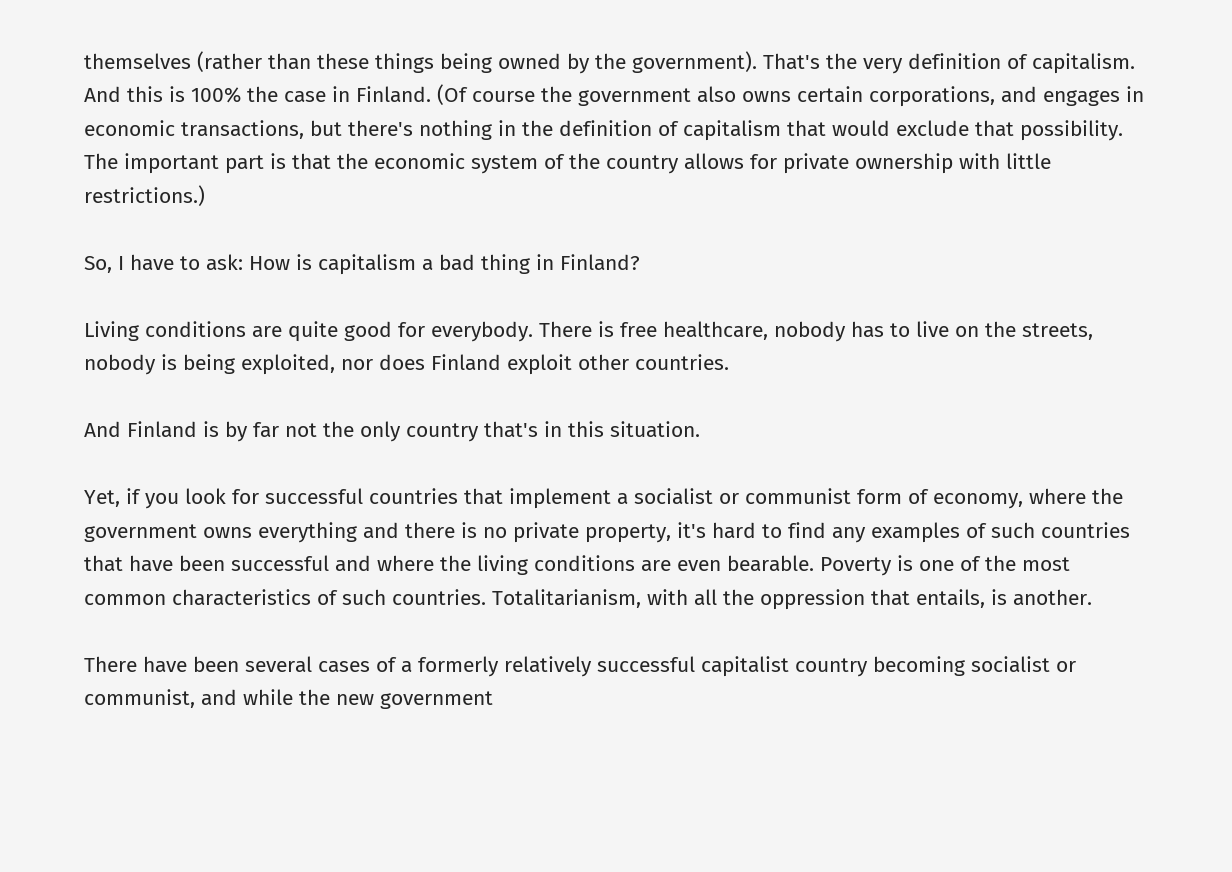themselves (rather than these things being owned by the government). That's the very definition of capitalism. And this is 100% the case in Finland. (Of course the government also owns certain corporations, and engages in economic transactions, but there's nothing in the definition of capitalism that would exclude that possibility. The important part is that the economic system of the country allows for private ownership with little restrictions.)

So, I have to ask: How is capitalism a bad thing in Finland?

Living conditions are quite good for everybody. There is free healthcare, nobody has to live on the streets, nobody is being exploited, nor does Finland exploit other countries.

And Finland is by far not the only country that's in this situation.

Yet, if you look for successful countries that implement a socialist or communist form of economy, where the government owns everything and there is no private property, it's hard to find any examples of such countries that have been successful and where the living conditions are even bearable. Poverty is one of the most common characteristics of such countries. Totalitarianism, with all the oppression that entails, is another.

There have been several cases of a formerly relatively successful capitalist country becoming socialist or communist, and while the new government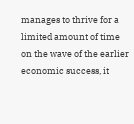manages to thrive for a limited amount of time on the wave of the earlier economic success, it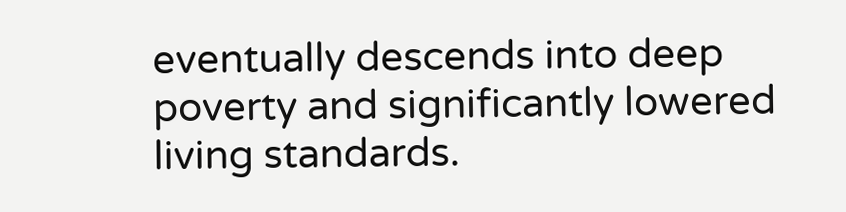eventually descends into deep poverty and significantly lowered living standards.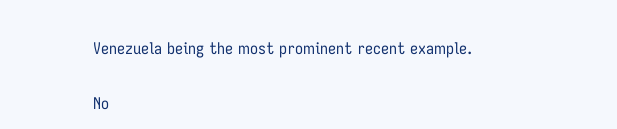Venezuela being the most prominent recent example.

No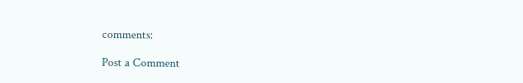comments:

Post a Comment